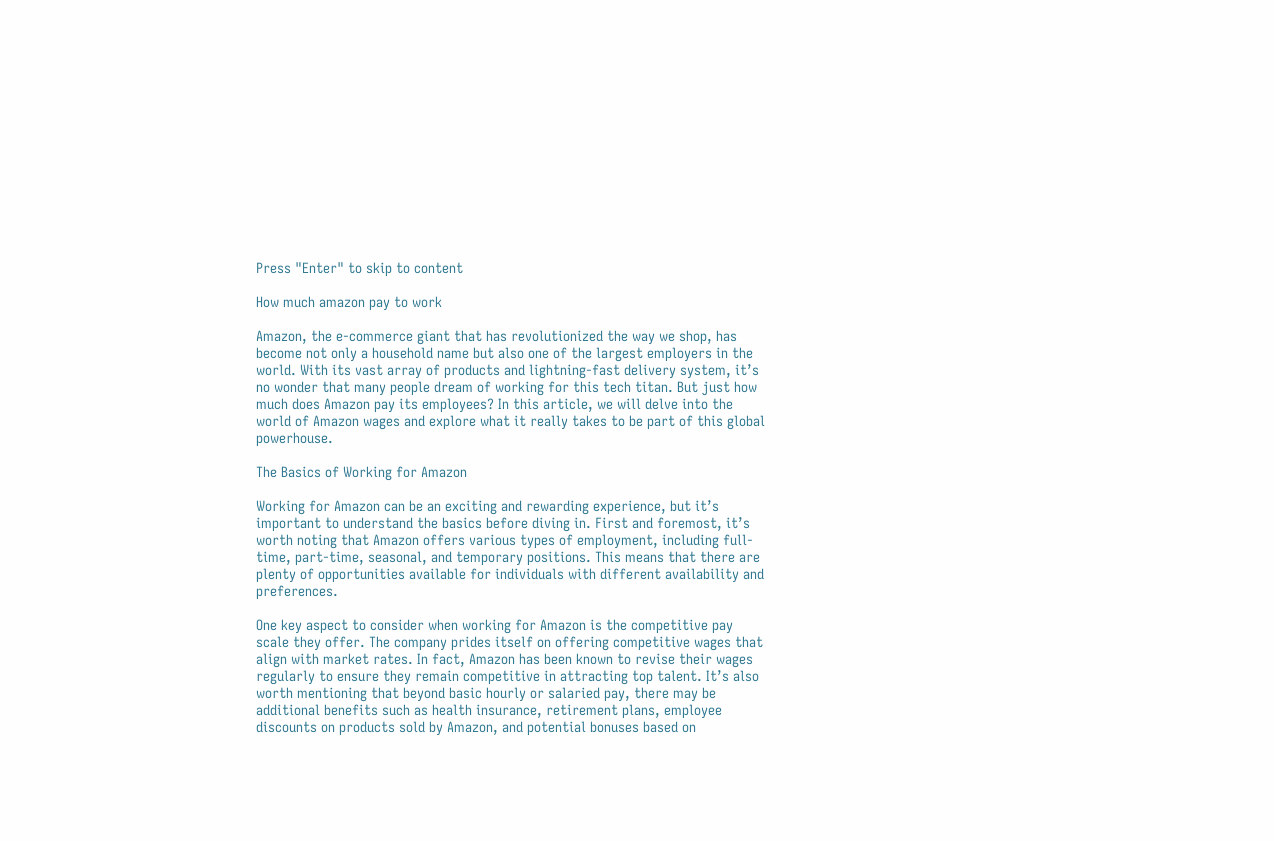Press "Enter" to skip to content

How much amazon pay to work

Amazon, the e-commerce giant that has revolutionized the way we shop, has become not only a household name but also one of the largest employers in the world. With its vast array of products and lightning-fast delivery system, it’s no wonder that many people dream of working for this tech titan. But just how much does Amazon pay its employees? In this article, we will delve into the world of Amazon wages and explore what it really takes to be part of this global powerhouse.

The Basics of Working for Amazon

Working for Amazon can be an exciting and rewarding experience, but it’s important to understand the basics before diving in. First and foremost, it’s worth noting that Amazon offers various types of employment, including full-time, part-time, seasonal, and temporary positions. This means that there are plenty of opportunities available for individuals with different availability and preferences.

One key aspect to consider when working for Amazon is the competitive pay scale they offer. The company prides itself on offering competitive wages that align with market rates. In fact, Amazon has been known to revise their wages regularly to ensure they remain competitive in attracting top talent. It’s also worth mentioning that beyond basic hourly or salaried pay, there may be additional benefits such as health insurance, retirement plans, employee discounts on products sold by Amazon, and potential bonuses based on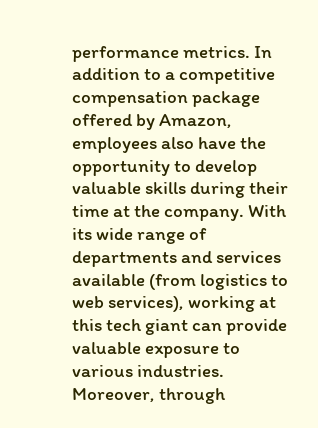performance metrics. In addition to a competitive compensation package offered by Amazon, employees also have the opportunity to develop valuable skills during their time at the company. With its wide range of departments and services available (from logistics to web services), working at this tech giant can provide valuable exposure to various industries. Moreover, through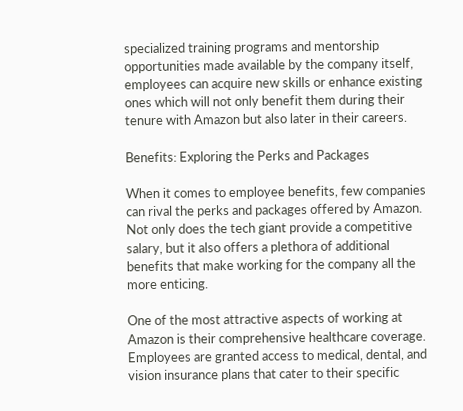specialized training programs and mentorship opportunities made available by the company itself, employees can acquire new skills or enhance existing ones which will not only benefit them during their tenure with Amazon but also later in their careers.

Benefits: Exploring the Perks and Packages

When it comes to employee benefits, few companies can rival the perks and packages offered by Amazon. Not only does the tech giant provide a competitive salary, but it also offers a plethora of additional benefits that make working for the company all the more enticing.

One of the most attractive aspects of working at Amazon is their comprehensive healthcare coverage. Employees are granted access to medical, dental, and vision insurance plans that cater to their specific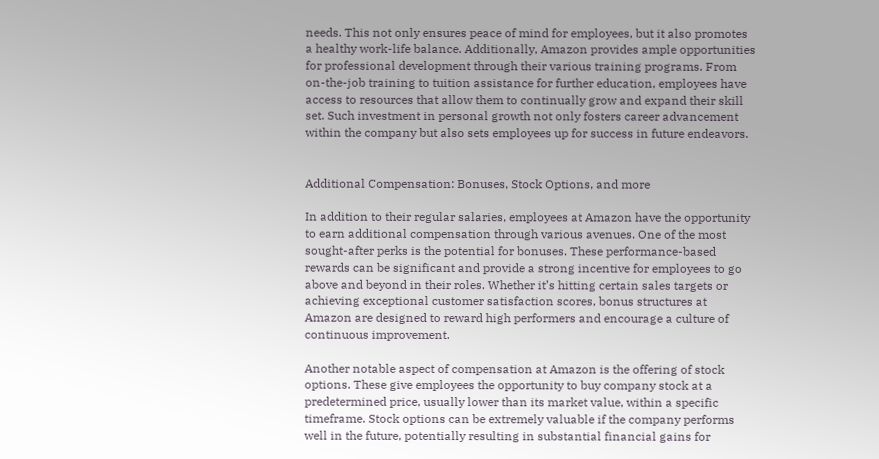needs. This not only ensures peace of mind for employees, but it also promotes a healthy work-life balance. Additionally, Amazon provides ample opportunities for professional development through their various training programs. From on-the-job training to tuition assistance for further education, employees have access to resources that allow them to continually grow and expand their skill set. Such investment in personal growth not only fosters career advancement within the company but also sets employees up for success in future endeavors.


Additional Compensation: Bonuses, Stock Options, and more

In addition to their regular salaries, employees at Amazon have the opportunity to earn additional compensation through various avenues. One of the most sought-after perks is the potential for bonuses. These performance-based rewards can be significant and provide a strong incentive for employees to go above and beyond in their roles. Whether it’s hitting certain sales targets or achieving exceptional customer satisfaction scores, bonus structures at Amazon are designed to reward high performers and encourage a culture of continuous improvement.

Another notable aspect of compensation at Amazon is the offering of stock options. These give employees the opportunity to buy company stock at a predetermined price, usually lower than its market value, within a specific timeframe. Stock options can be extremely valuable if the company performs well in the future, potentially resulting in substantial financial gains for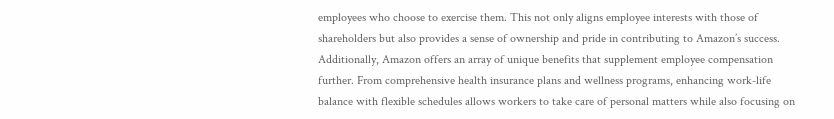employees who choose to exercise them. This not only aligns employee interests with those of shareholders but also provides a sense of ownership and pride in contributing to Amazon’s success. Additionally, Amazon offers an array of unique benefits that supplement employee compensation further. From comprehensive health insurance plans and wellness programs, enhancing work-life balance with flexible schedules allows workers to take care of personal matters while also focusing on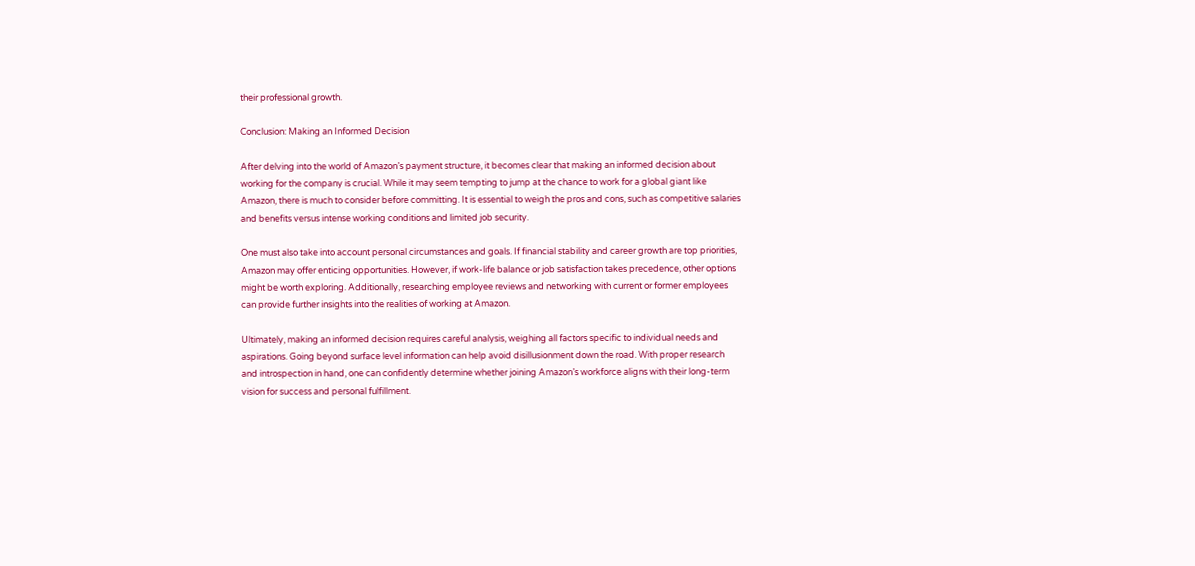their professional growth.

Conclusion: Making an Informed Decision

After delving into the world of Amazon’s payment structure, it becomes clear that making an informed decision about working for the company is crucial. While it may seem tempting to jump at the chance to work for a global giant like Amazon, there is much to consider before committing. It is essential to weigh the pros and cons, such as competitive salaries and benefits versus intense working conditions and limited job security.

One must also take into account personal circumstances and goals. If financial stability and career growth are top priorities, Amazon may offer enticing opportunities. However, if work-life balance or job satisfaction takes precedence, other options might be worth exploring. Additionally, researching employee reviews and networking with current or former employees can provide further insights into the realities of working at Amazon.

Ultimately, making an informed decision requires careful analysis, weighing all factors specific to individual needs and aspirations. Going beyond surface level information can help avoid disillusionment down the road. With proper research and introspection in hand, one can confidently determine whether joining Amazon’s workforce aligns with their long-term vision for success and personal fulfillment.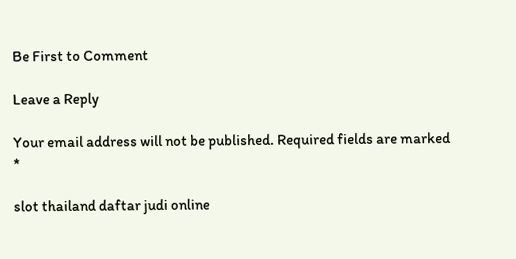Be First to Comment

Leave a Reply

Your email address will not be published. Required fields are marked *

slot thailand daftar judi online